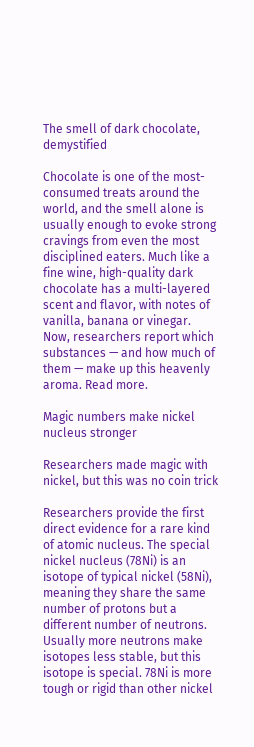The smell of dark chocolate, demystified

Chocolate is one of the most-consumed treats around the world, and the smell alone is usually enough to evoke strong cravings from even the most disciplined eaters. Much like a fine wine, high-quality dark chocolate has a multi-layered scent and flavor, with notes of vanilla, banana or vinegar. Now, researchers report which substances — and how much of them — make up this heavenly aroma. Read more.

Magic numbers make nickel nucleus stronger

Researchers made magic with nickel, but this was no coin trick

Researchers provide the first direct evidence for a rare kind of atomic nucleus. The special nickel nucleus (78Ni) is an isotope of typical nickel (58Ni), meaning they share the same number of protons but a different number of neutrons. Usually more neutrons make isotopes less stable, but this isotope is special. 78Ni is more tough or rigid than other nickel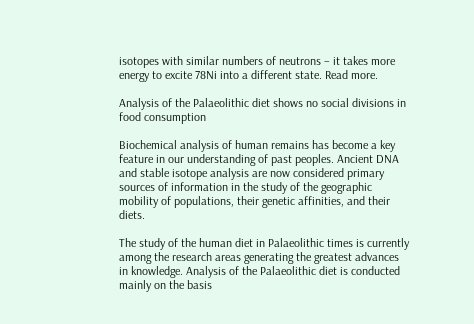isotopes with similar numbers of neutrons − it takes more energy to excite 78Ni into a different state. Read more.

Analysis of the Palaeolithic diet shows no social divisions in food consumption

Biochemical analysis of human remains has become a key feature in our understanding of past peoples. Ancient DNA and stable isotope analysis are now considered primary sources of information in the study of the geographic mobility of populations, their genetic affinities, and their diets.

The study of the human diet in Palaeolithic times is currently among the research areas generating the greatest advances in knowledge. Analysis of the Palaeolithic diet is conducted mainly on the basis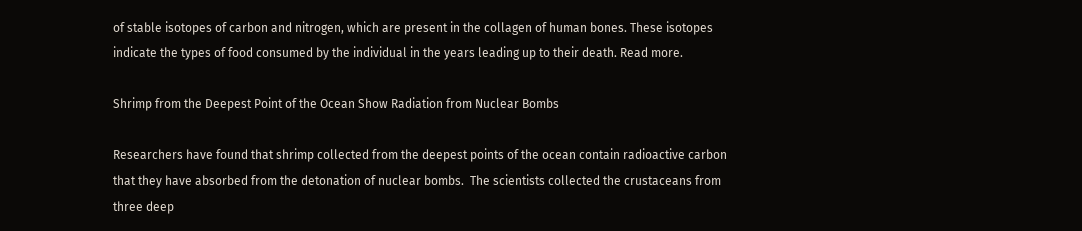of stable isotopes of carbon and nitrogen, which are present in the collagen of human bones. These isotopes indicate the types of food consumed by the individual in the years leading up to their death. Read more.

Shrimp from the Deepest Point of the Ocean Show Radiation from Nuclear Bombs

Researchers have found that shrimp collected from the deepest points of the ocean contain radioactive carbon that they have absorbed from the detonation of nuclear bombs.  The scientists collected the crustaceans from three deep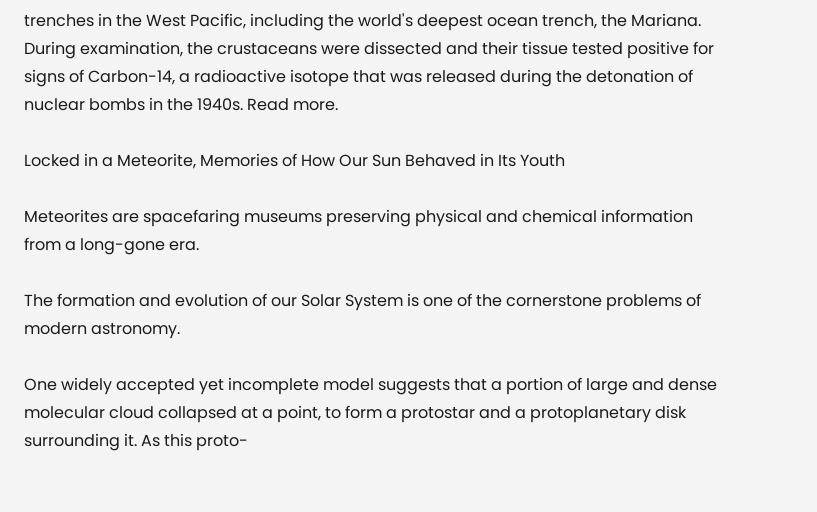trenches in the West Pacific, including the world's deepest ocean trench, the Mariana.  During examination, the crustaceans were dissected and their tissue tested positive for signs of Carbon-14, a radioactive isotope that was released during the detonation of nuclear bombs in the 1940s. Read more.

Locked in a Meteorite, Memories of How Our Sun Behaved in Its Youth

Meteorites are spacefaring museums preserving physical and chemical information from a long-gone era.

The formation and evolution of our Solar System is one of the cornerstone problems of modern astronomy.

One widely accepted yet incomplete model suggests that a portion of large and dense molecular cloud collapsed at a point, to form a protostar and a protoplanetary disk surrounding it. As this proto-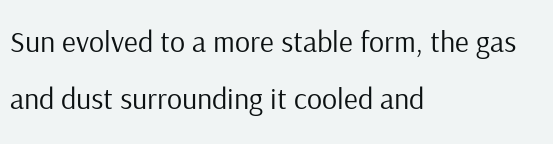Sun evolved to a more stable form, the gas and dust surrounding it cooled and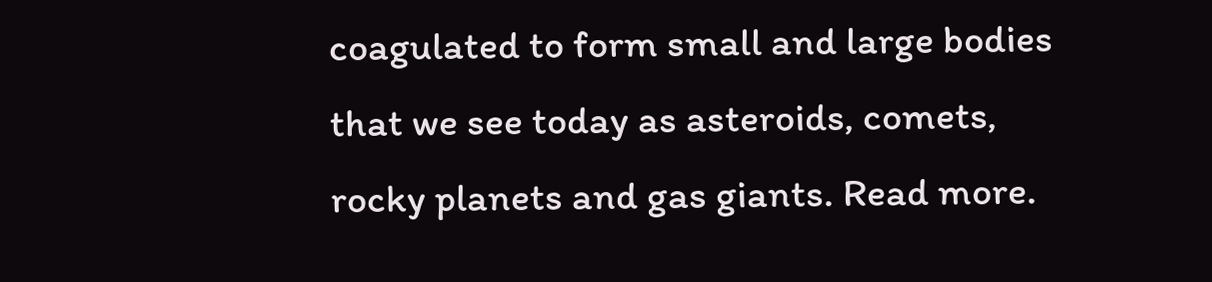coagulated to form small and large bodies that we see today as asteroids, comets, rocky planets and gas giants. Read more.